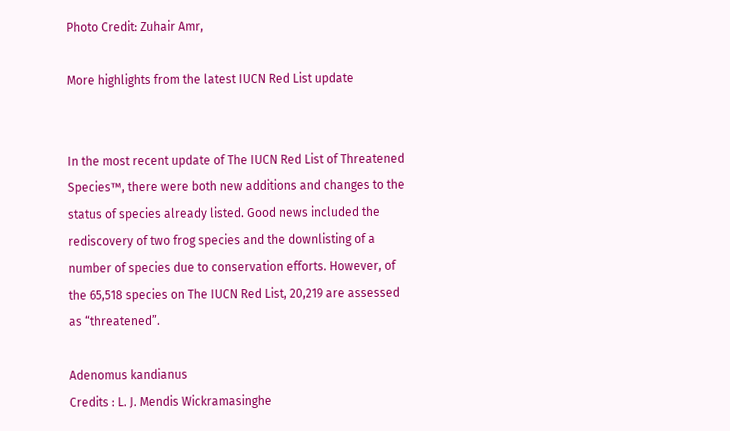Photo Credit: Zuhair Amr,

More highlights from the latest IUCN Red List update


In the most recent update of The IUCN Red List of Threatened Species™, there were both new additions and changes to the status of species already listed. Good news included the rediscovery of two frog species and the downlisting of a number of species due to conservation efforts. However, of the 65,518 species on The IUCN Red List, 20,219 are assessed as “threatened”.

Adenomus kandianus
Credits : L. J. Mendis Wickramasinghe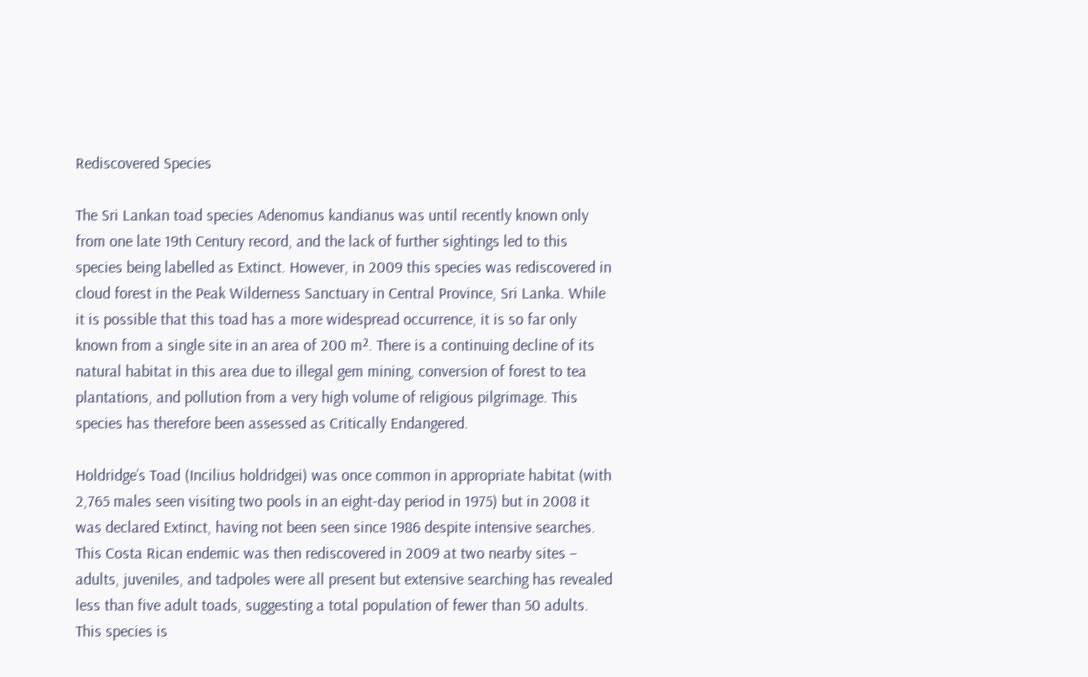Rediscovered Species

The Sri Lankan toad species Adenomus kandianus was until recently known only from one late 19th Century record, and the lack of further sightings led to this species being labelled as Extinct. However, in 2009 this species was rediscovered in cloud forest in the Peak Wilderness Sanctuary in Central Province, Sri Lanka. While it is possible that this toad has a more widespread occurrence, it is so far only known from a single site in an area of 200 m². There is a continuing decline of its natural habitat in this area due to illegal gem mining, conversion of forest to tea plantations, and pollution from a very high volume of religious pilgrimage. This species has therefore been assessed as Critically Endangered.

Holdridge’s Toad (Incilius holdridgei) was once common in appropriate habitat (with 2,765 males seen visiting two pools in an eight-day period in 1975) but in 2008 it was declared Extinct, having not been seen since 1986 despite intensive searches. This Costa Rican endemic was then rediscovered in 2009 at two nearby sites – adults, juveniles, and tadpoles were all present but extensive searching has revealed less than five adult toads, suggesting a total population of fewer than 50 adults. This species is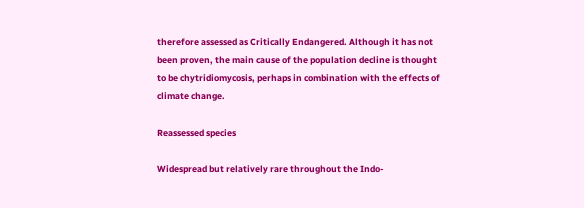therefore assessed as Critically Endangered. Although it has not been proven, the main cause of the population decline is thought to be chytridiomycosis, perhaps in combination with the effects of climate change.

Reassessed species

Widespread but relatively rare throughout the Indo-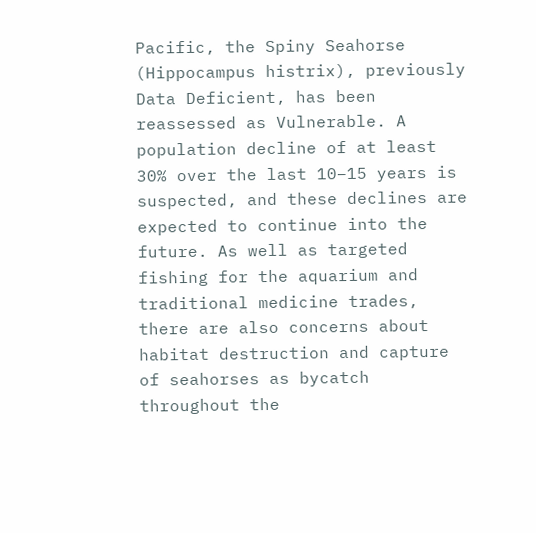Pacific, the Spiny Seahorse (Hippocampus histrix), previously Data Deficient, has been reassessed as Vulnerable. A population decline of at least 30% over the last 10–15 years is suspected, and these declines are expected to continue into the future. As well as targeted fishing for the aquarium and traditional medicine trades, there are also concerns about habitat destruction and capture of seahorses as bycatch throughout the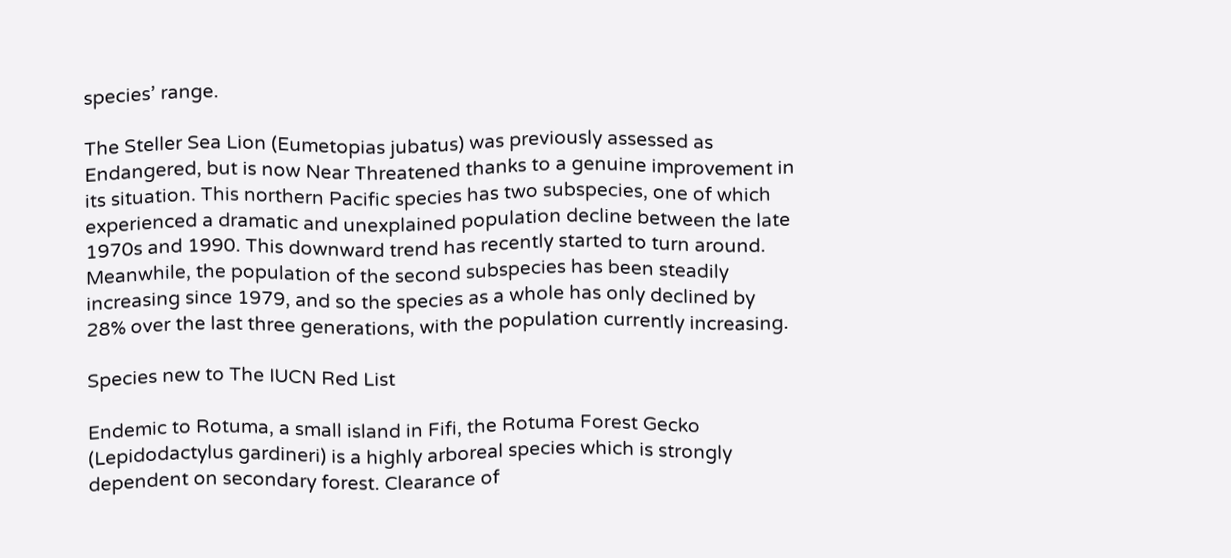species’ range.

The Steller Sea Lion (Eumetopias jubatus) was previously assessed as Endangered, but is now Near Threatened thanks to a genuine improvement in its situation. This northern Pacific species has two subspecies, one of which experienced a dramatic and unexplained population decline between the late 1970s and 1990. This downward trend has recently started to turn around. Meanwhile, the population of the second subspecies has been steadily increasing since 1979, and so the species as a whole has only declined by 28% over the last three generations, with the population currently increasing.

Species new to The IUCN Red List

Endemic to Rotuma, a small island in Fifi, the Rotuma Forest Gecko (Lepidodactylus gardineri) is a highly arboreal species which is strongly dependent on secondary forest. Clearance of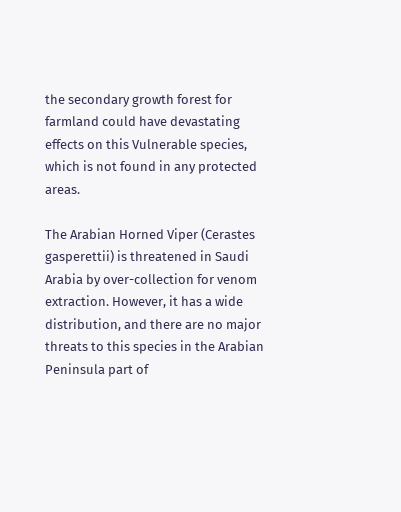the secondary growth forest for farmland could have devastating effects on this Vulnerable species, which is not found in any protected areas.

The Arabian Horned Viper (Cerastes gasperettii) is threatened in Saudi Arabia by over-collection for venom extraction. However, it has a wide distribution, and there are no major threats to this species in the Arabian Peninsula part of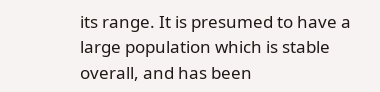its range. It is presumed to have a large population which is stable overall, and has been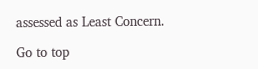assessed as Least Concern.

Go to top